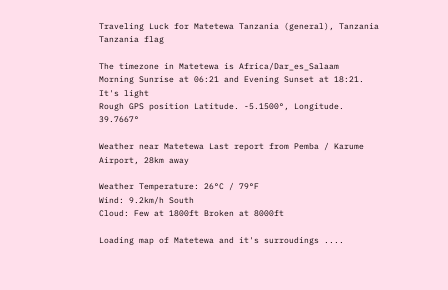Traveling Luck for Matetewa Tanzania (general), Tanzania Tanzania flag

The timezone in Matetewa is Africa/Dar_es_Salaam
Morning Sunrise at 06:21 and Evening Sunset at 18:21. It's light
Rough GPS position Latitude. -5.1500°, Longitude. 39.7667°

Weather near Matetewa Last report from Pemba / Karume Airport, 28km away

Weather Temperature: 26°C / 79°F
Wind: 9.2km/h South
Cloud: Few at 1800ft Broken at 8000ft

Loading map of Matetewa and it's surroudings ....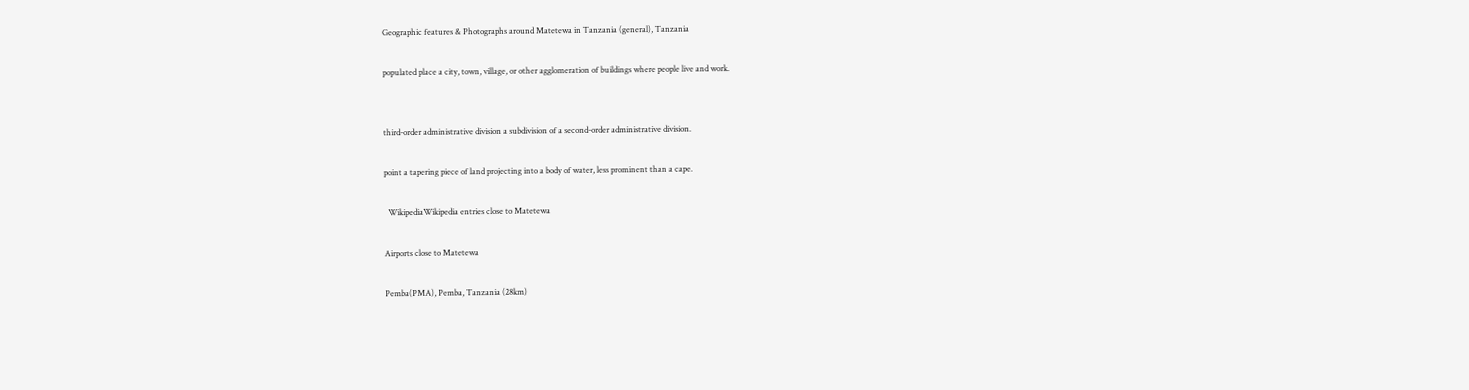Geographic features & Photographs around Matetewa in Tanzania (general), Tanzania

populated place a city, town, village, or other agglomeration of buildings where people live and work.


third-order administrative division a subdivision of a second-order administrative division.

point a tapering piece of land projecting into a body of water, less prominent than a cape.

  WikipediaWikipedia entries close to Matetewa

Airports close to Matetewa

Pemba(PMA), Pemba, Tanzania (28km)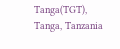Tanga(TGT), Tanga, Tanzania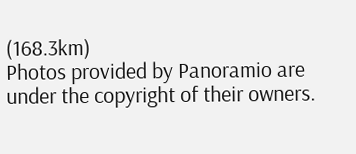(168.3km)
Photos provided by Panoramio are under the copyright of their owners.